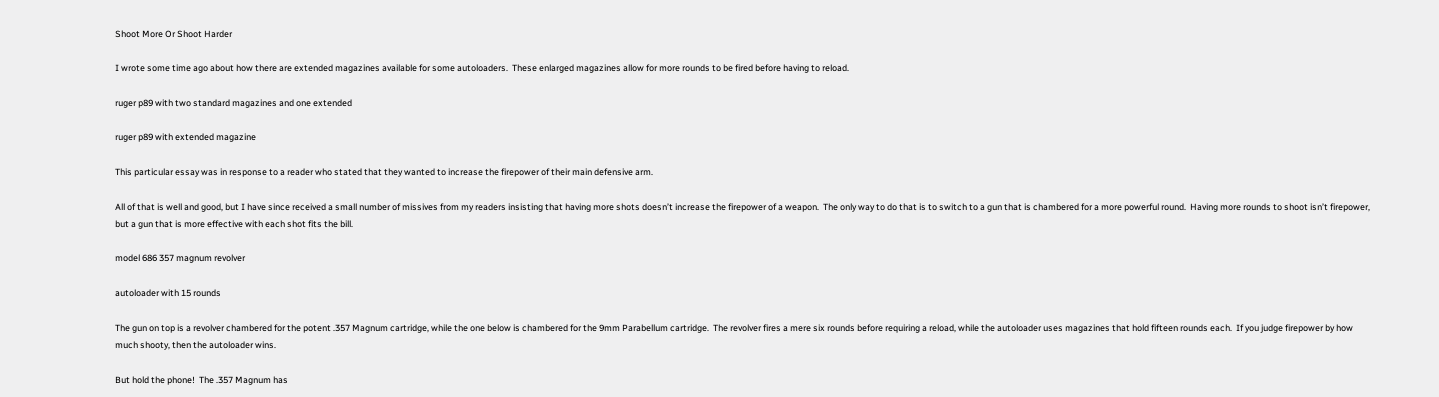Shoot More Or Shoot Harder

I wrote some time ago about how there are extended magazines available for some autoloaders.  These enlarged magazines allow for more rounds to be fired before having to reload.

ruger p89 with two standard magazines and one extended

ruger p89 with extended magazine

This particular essay was in response to a reader who stated that they wanted to increase the firepower of their main defensive arm.

All of that is well and good, but I have since received a small number of missives from my readers insisting that having more shots doesn’t increase the firepower of a weapon.  The only way to do that is to switch to a gun that is chambered for a more powerful round.  Having more rounds to shoot isn’t firepower, but a gun that is more effective with each shot fits the bill.

model 686 357 magnum revolver

autoloader with 15 rounds

The gun on top is a revolver chambered for the potent .357 Magnum cartridge, while the one below is chambered for the 9mm Parabellum cartridge.  The revolver fires a mere six rounds before requiring a reload, while the autoloader uses magazines that hold fifteen rounds each.  If you judge firepower by how much shooty, then the autoloader wins.

But hold the phone!  The .357 Magnum has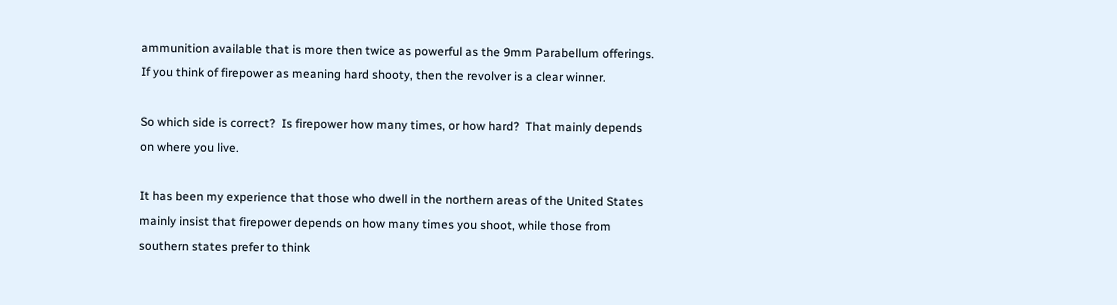ammunition available that is more then twice as powerful as the 9mm Parabellum offerings.  If you think of firepower as meaning hard shooty, then the revolver is a clear winner.

So which side is correct?  Is firepower how many times, or how hard?  That mainly depends on where you live.

It has been my experience that those who dwell in the northern areas of the United States mainly insist that firepower depends on how many times you shoot, while those from southern states prefer to think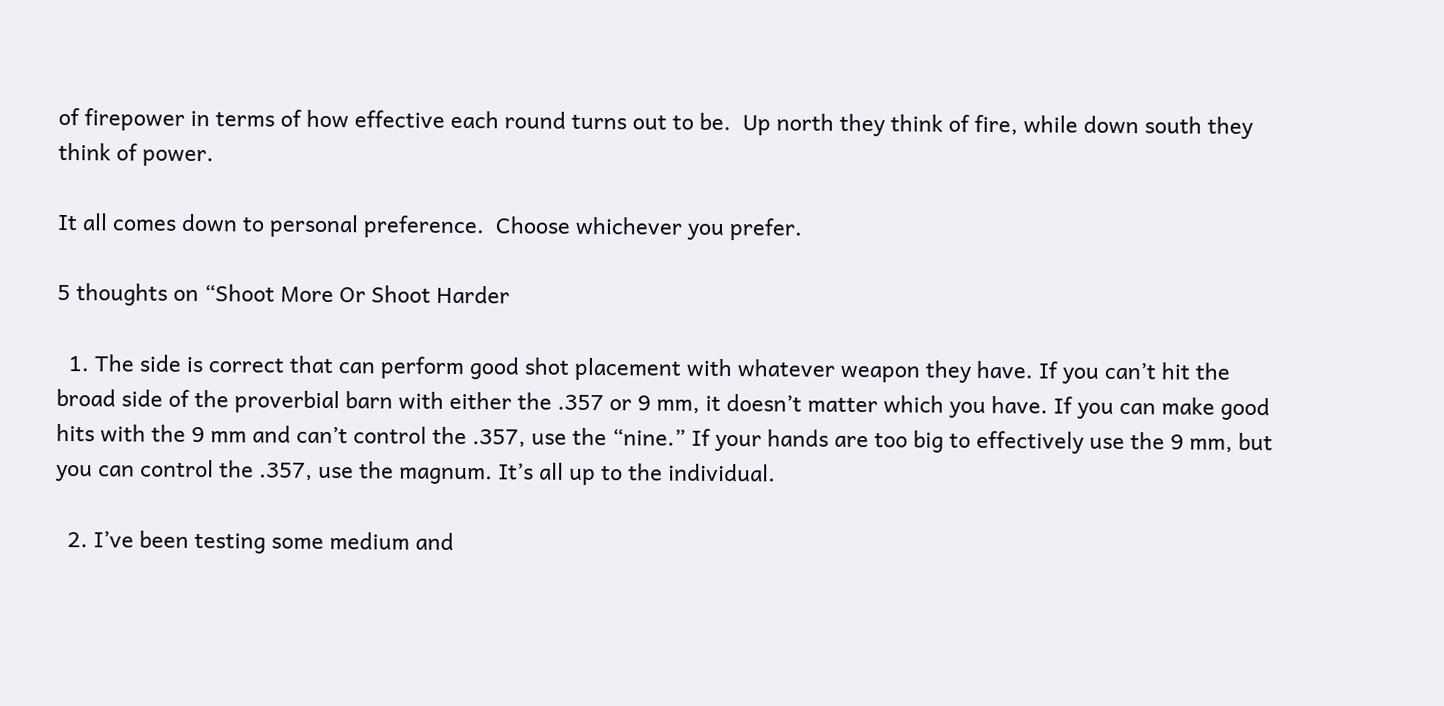of firepower in terms of how effective each round turns out to be.  Up north they think of fire, while down south they think of power.

It all comes down to personal preference.  Choose whichever you prefer.

5 thoughts on “Shoot More Or Shoot Harder

  1. The side is correct that can perform good shot placement with whatever weapon they have. If you can’t hit the broad side of the proverbial barn with either the .357 or 9 mm, it doesn’t matter which you have. If you can make good hits with the 9 mm and can’t control the .357, use the “nine.” If your hands are too big to effectively use the 9 mm, but you can control the .357, use the magnum. It’s all up to the individual.

  2. I’ve been testing some medium and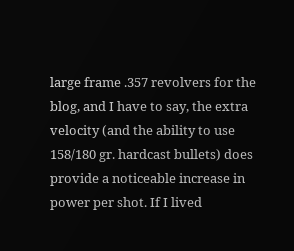large frame .357 revolvers for the blog, and I have to say, the extra velocity (and the ability to use 158/180 gr. hardcast bullets) does provide a noticeable increase in power per shot. If I lived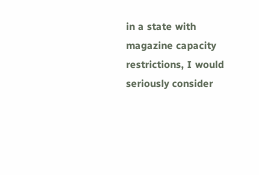in a state with magazine capacity restrictions, I would seriously consider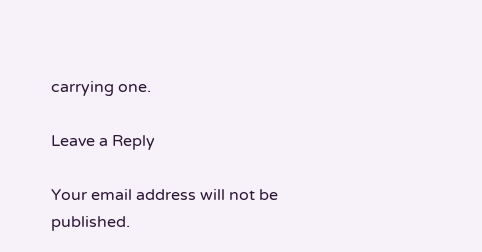carrying one.

Leave a Reply

Your email address will not be published.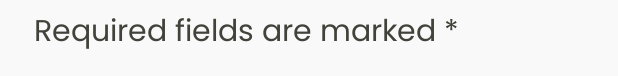Required fields are marked *